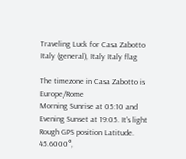Traveling Luck for Casa Zabotto Italy (general), Italy Italy flag

The timezone in Casa Zabotto is Europe/Rome
Morning Sunrise at 05:10 and Evening Sunset at 19:05. It's light
Rough GPS position Latitude. 45.6000°,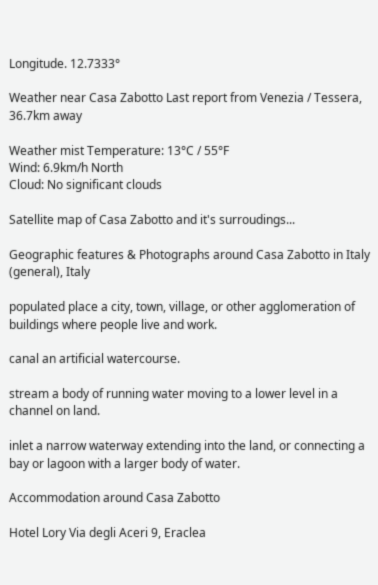Longitude. 12.7333°

Weather near Casa Zabotto Last report from Venezia / Tessera, 36.7km away

Weather mist Temperature: 13°C / 55°F
Wind: 6.9km/h North
Cloud: No significant clouds

Satellite map of Casa Zabotto and it's surroudings...

Geographic features & Photographs around Casa Zabotto in Italy (general), Italy

populated place a city, town, village, or other agglomeration of buildings where people live and work.

canal an artificial watercourse.

stream a body of running water moving to a lower level in a channel on land.

inlet a narrow waterway extending into the land, or connecting a bay or lagoon with a larger body of water.

Accommodation around Casa Zabotto

Hotel Lory Via degli Aceri 9, Eraclea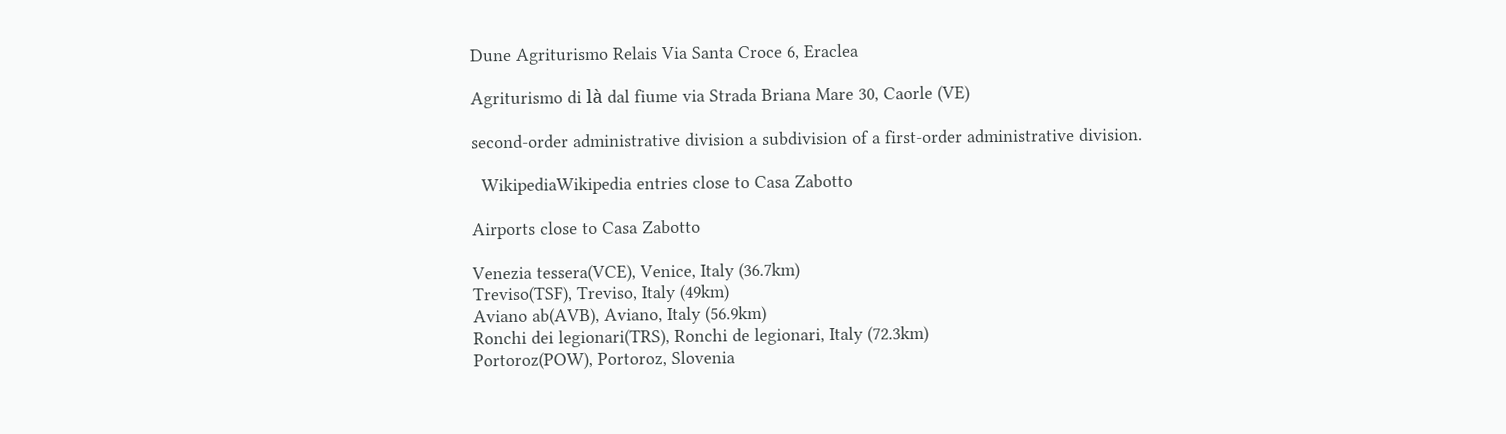Dune Agriturismo Relais Via Santa Croce 6, Eraclea

Agriturismo di là dal fiume via Strada Briana Mare 30, Caorle (VE)

second-order administrative division a subdivision of a first-order administrative division.

  WikipediaWikipedia entries close to Casa Zabotto

Airports close to Casa Zabotto

Venezia tessera(VCE), Venice, Italy (36.7km)
Treviso(TSF), Treviso, Italy (49km)
Aviano ab(AVB), Aviano, Italy (56.9km)
Ronchi dei legionari(TRS), Ronchi de legionari, Italy (72.3km)
Portoroz(POW), Portoroz, Slovenia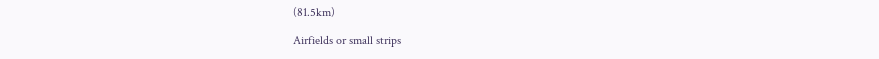(81.5km)

Airfields or small strips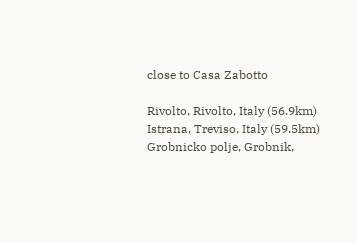close to Casa Zabotto

Rivolto, Rivolto, Italy (56.9km)
Istrana, Treviso, Italy (59.5km)
Grobnicko polje, Grobnik,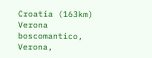Croatia (163km)
Verona boscomantico, Verona,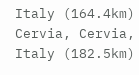Italy (164.4km)
Cervia, Cervia, Italy (182.5km)